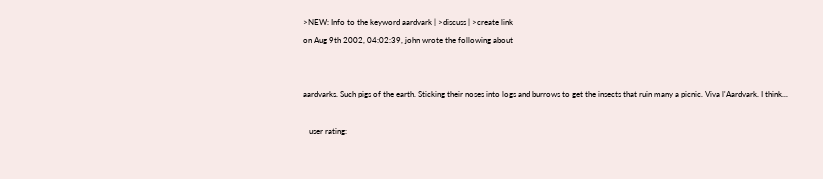>NEW: Info to the keyword aardvark | >discuss | >create link
on Aug 9th 2002, 04:02:39, john wrote the following about


aardvarks. Such pigs of the earth. Sticking their noses into logs and burrows to get the insects that ruin many a picnic. Viva l'Aardvark. I think...

   user rating: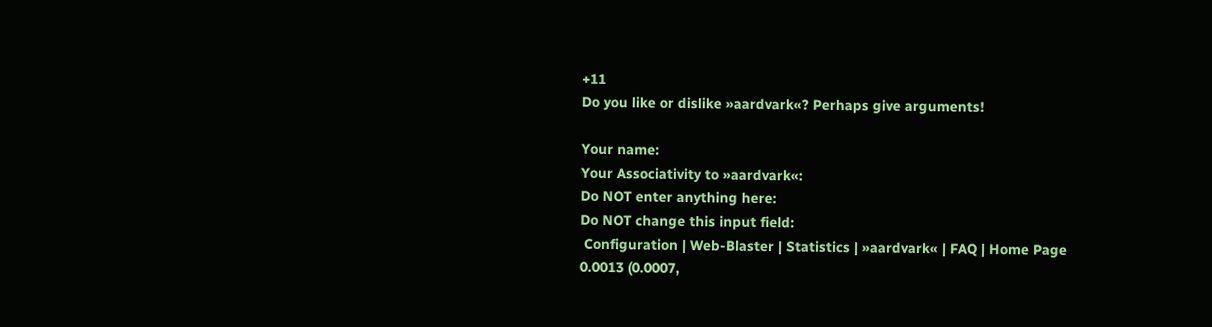+11
Do you like or dislike »aardvark«? Perhaps give arguments!

Your name:
Your Associativity to »aardvark«:
Do NOT enter anything here:
Do NOT change this input field:
 Configuration | Web-Blaster | Statistics | »aardvark« | FAQ | Home Page
0.0013 (0.0007,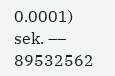0.0001) sek. –– 89532562